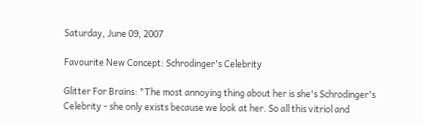Saturday, June 09, 2007

Favourite New Concept: Schrodinger's Celebrity

Glitter For Brains: "The most annoying thing about her is she's Schrodinger's Celebrity - she only exists because we look at her. So all this vitriol and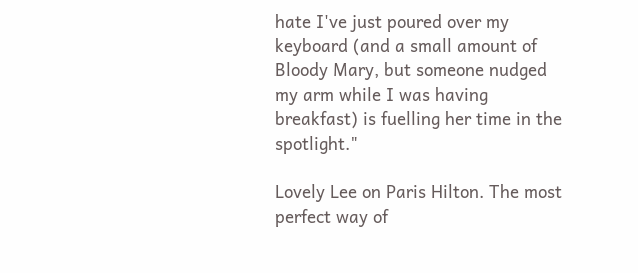hate I've just poured over my keyboard (and a small amount of Bloody Mary, but someone nudged my arm while I was having breakfast) is fuelling her time in the spotlight."

Lovely Lee on Paris Hilton. The most perfect way of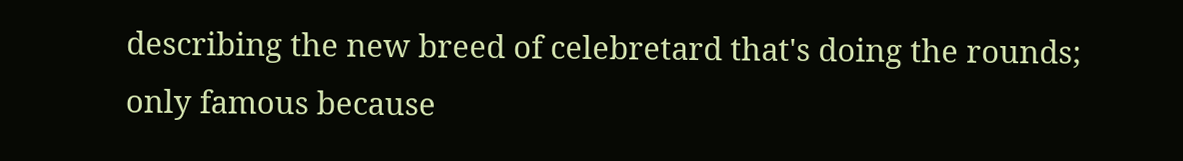describing the new breed of celebretard that's doing the rounds; only famous because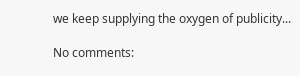we keep supplying the oxygen of publicity...

No comments: